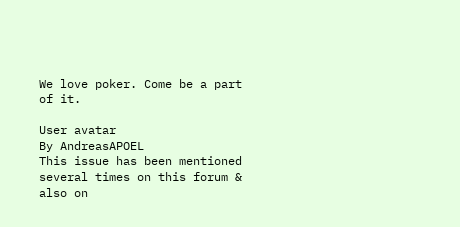We love poker. Come be a part of it.

User avatar
By AndreasAPOEL
This issue has been mentioned several times on this forum & also on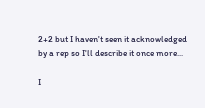2+2 but I haven't seen it acknowledged by a rep so I'll describe it once more...

I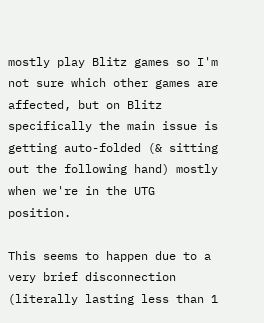mostly play Blitz games so I'm not sure which other games are affected, but on Blitz specifically the main issue is getting auto-folded (& sitting out the following hand) mostly when we're in the UTG position.

This seems to happen due to a very brief disconnection (literally lasting less than 1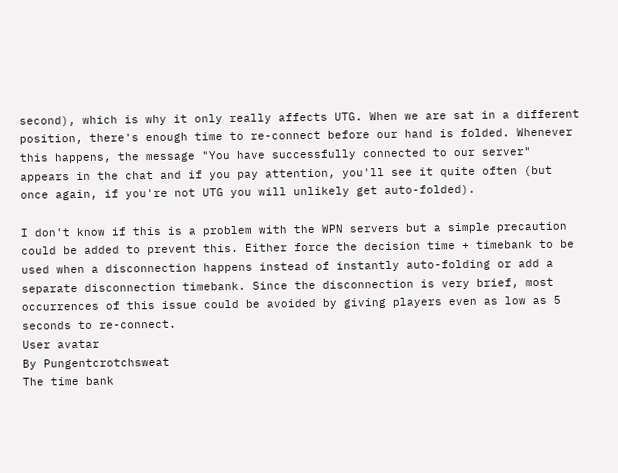second), which is why it only really affects UTG. When we are sat in a different position, there's enough time to re-connect before our hand is folded. Whenever this happens, the message "You have successfully connected to our server" appears in the chat and if you pay attention, you'll see it quite often (but once again, if you're not UTG you will unlikely get auto-folded).

I don't know if this is a problem with the WPN servers but a simple precaution could be added to prevent this. Either force the decision time + timebank to be used when a disconnection happens instead of instantly auto-folding or add a separate disconnection timebank. Since the disconnection is very brief, most occurrences of this issue could be avoided by giving players even as low as 5 seconds to re-connect.
User avatar
By Pungentcrotchsweat
The time bank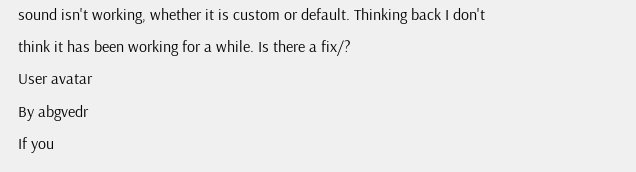sound isn't working, whether it is custom or default. Thinking back I don't think it has been working for a while. Is there a fix/?
User avatar
By abgvedr
If you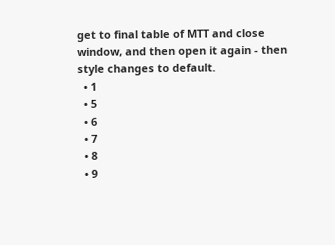get to final table of MTT and close window, and then open it again - then style changes to default.
  • 1
  • 5
  • 6
  • 7
  • 8
  • 9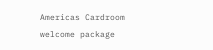Americas Cardroom welcome package